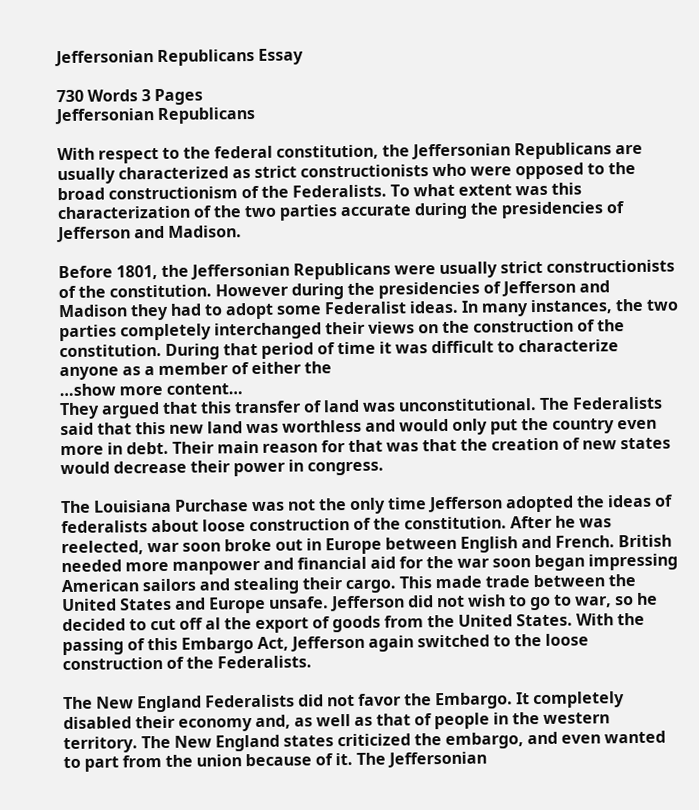Jeffersonian Republicans Essay

730 Words 3 Pages
Jeffersonian Republicans

With respect to the federal constitution, the Jeffersonian Republicans are usually characterized as strict constructionists who were opposed to the broad constructionism of the Federalists. To what extent was this characterization of the two parties accurate during the presidencies of Jefferson and Madison.

Before 1801, the Jeffersonian Republicans were usually strict constructionists of the constitution. However during the presidencies of Jefferson and Madison they had to adopt some Federalist ideas. In many instances, the two parties completely interchanged their views on the construction of the constitution. During that period of time it was difficult to characterize anyone as a member of either the
…show more content…
They argued that this transfer of land was unconstitutional. The Federalists said that this new land was worthless and would only put the country even more in debt. Their main reason for that was that the creation of new states would decrease their power in congress.

The Louisiana Purchase was not the only time Jefferson adopted the ideas of federalists about loose construction of the constitution. After he was reelected, war soon broke out in Europe between English and French. British needed more manpower and financial aid for the war soon began impressing American sailors and stealing their cargo. This made trade between the United States and Europe unsafe. Jefferson did not wish to go to war, so he decided to cut off al the export of goods from the United States. With the passing of this Embargo Act, Jefferson again switched to the loose construction of the Federalists.

The New England Federalists did not favor the Embargo. It completely disabled their economy and, as well as that of people in the western territory. The New England states criticized the embargo, and even wanted to part from the union because of it. The Jeffersonian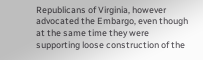Republicans of Virginia, however advocated the Embargo, even though at the same time they were supporting loose construction of the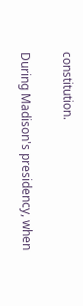constitution.

During Madison's presidency, when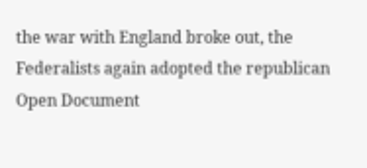the war with England broke out, the Federalists again adopted the republican
Open Document